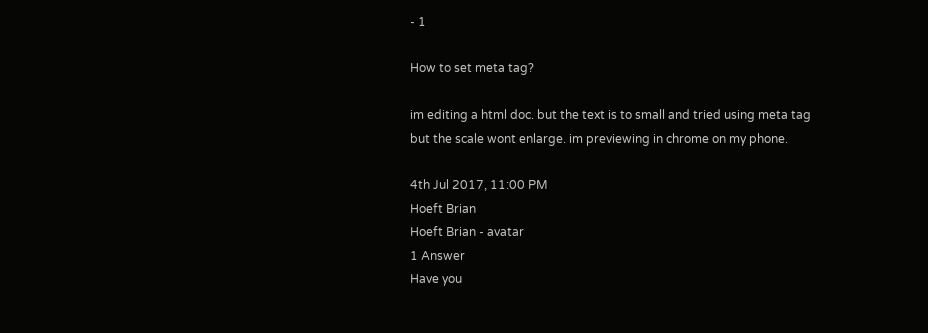- 1

How to set meta tag?

im editing a html doc. but the text is to small and tried using meta tag but the scale wont enlarge. im previewing in chrome on my phone.

4th Jul 2017, 11:00 PM
Hoeft Brian
Hoeft Brian - avatar
1 Answer
Have you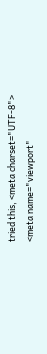tried this, <meta charset="UTF-8"> <meta name="viewport"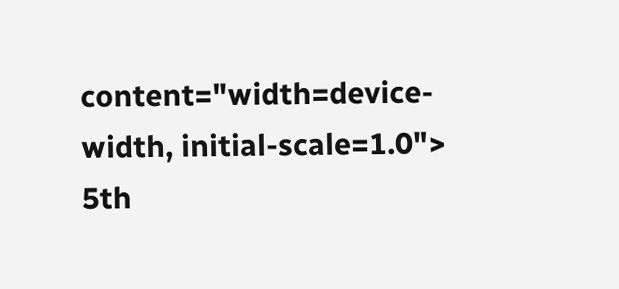content="width=device-width, initial-scale=1.0">
5th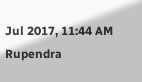Jul 2017, 11:44 AM
Rupendra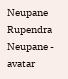Neupane
Rupendra Neupane - avatar